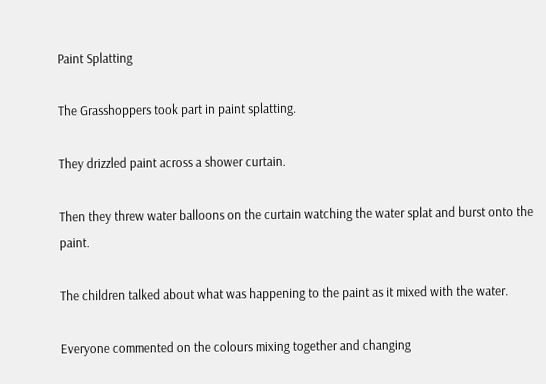Paint Splatting

The Grasshoppers took part in paint splatting.

They drizzled paint across a shower curtain.

Then they threw water balloons on the curtain watching the water splat and burst onto the paint.

The children talked about what was happening to the paint as it mixed with the water.

Everyone commented on the colours mixing together and changing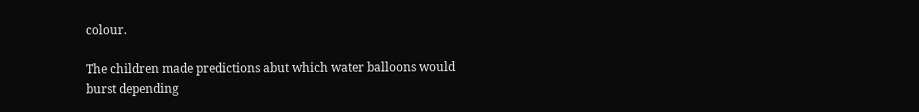colour.

The children made predictions abut which water balloons would burst depending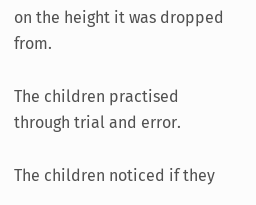on the height it was dropped from.

The children practised through trial and error.

The children noticed if they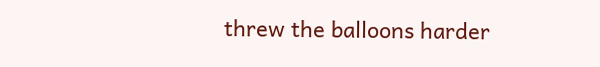threw the balloons harder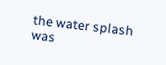the water splash was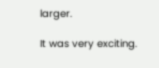larger.

It was very exciting.